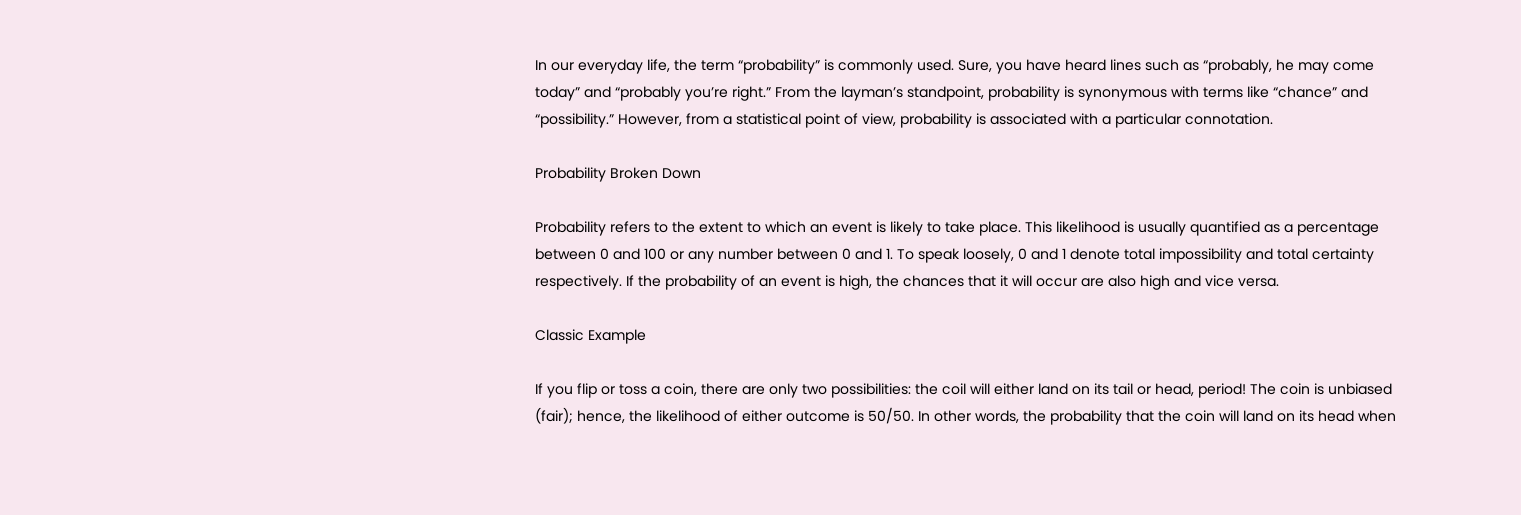In our everyday life, the term “probability” is commonly used. Sure, you have heard lines such as “probably, he may come today” and “probably you’re right.” From the layman’s standpoint, probability is synonymous with terms like “chance” and “possibility.” However, from a statistical point of view, probability is associated with a particular connotation.

Probability Broken Down

Probability refers to the extent to which an event is likely to take place. This likelihood is usually quantified as a percentage between 0 and 100 or any number between 0 and 1. To speak loosely, 0 and 1 denote total impossibility and total certainty respectively. If the probability of an event is high, the chances that it will occur are also high and vice versa.

Classic Example

If you flip or toss a coin, there are only two possibilities: the coil will either land on its tail or head, period! The coin is unbiased (fair); hence, the likelihood of either outcome is 50/50. In other words, the probability that the coin will land on its head when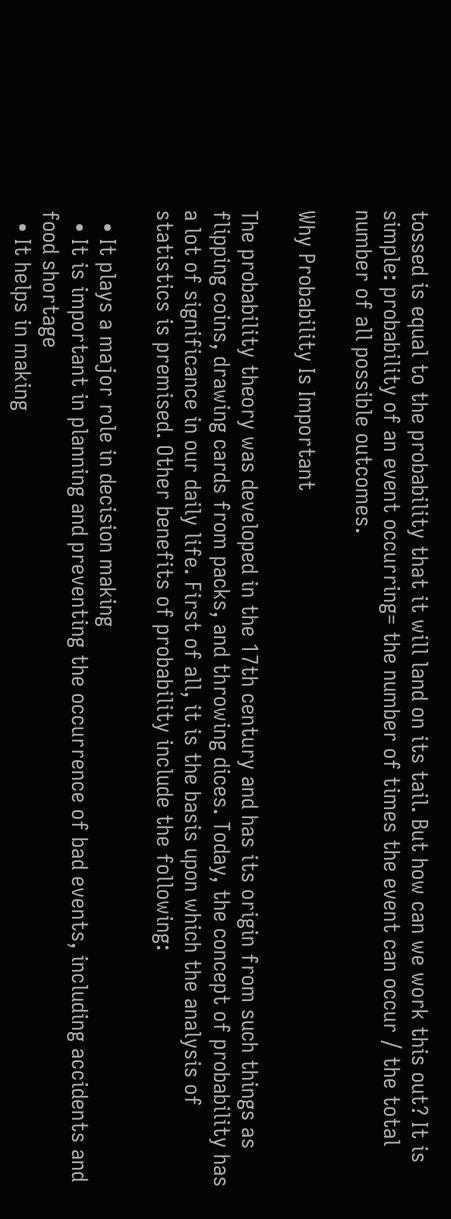tossed is equal to the probability that it will land on its tail. But how can we work this out? It is simple: probability of an event occurring= the number of times the event can occur / the total number of all possible outcomes.

Why Probability Is Important

The probability theory was developed in the 17th century and has its origin from such things as flipping coins, drawing cards from packs, and throwing dices. Today, the concept of probability has a lot of significance in our daily life. First of all, it is the basis upon which the analysis of statistics is premised. Other benefits of probability include the following:

  • It plays a major role in decision making
  • It is important in planning and preventing the occurrence of bad events, including accidents and food shortage
  • It helps in making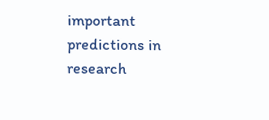important predictions in research